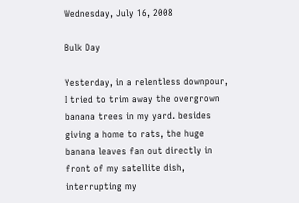Wednesday, July 16, 2008

Bulk Day

Yesterday, in a relentless downpour, I tried to trim away the overgrown banana trees in my yard. besides giving a home to rats, the huge banana leaves fan out directly in front of my satellite dish, interrupting my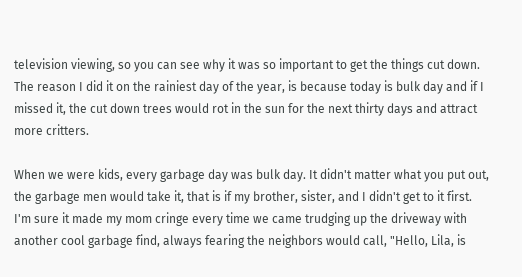television viewing, so you can see why it was so important to get the things cut down. The reason I did it on the rainiest day of the year, is because today is bulk day and if I missed it, the cut down trees would rot in the sun for the next thirty days and attract more critters.

When we were kids, every garbage day was bulk day. It didn't matter what you put out, the garbage men would take it, that is if my brother, sister, and I didn't get to it first. I'm sure it made my mom cringe every time we came trudging up the driveway with another cool garbage find, always fearing the neighbors would call, "Hello, Lila, is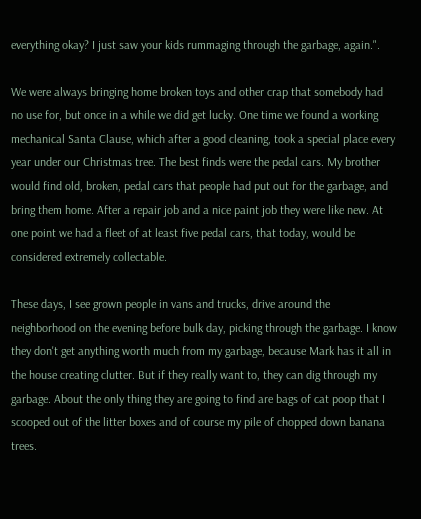everything okay? I just saw your kids rummaging through the garbage, again.".

We were always bringing home broken toys and other crap that somebody had no use for, but once in a while we did get lucky. One time we found a working mechanical Santa Clause, which after a good cleaning, took a special place every year under our Christmas tree. The best finds were the pedal cars. My brother would find old, broken, pedal cars that people had put out for the garbage, and bring them home. After a repair job and a nice paint job they were like new. At one point we had a fleet of at least five pedal cars, that today, would be considered extremely collectable.

These days, I see grown people in vans and trucks, drive around the neighborhood on the evening before bulk day, picking through the garbage. I know they don't get anything worth much from my garbage, because Mark has it all in the house creating clutter. But if they really want to, they can dig through my garbage. About the only thing they are going to find are bags of cat poop that I scooped out of the litter boxes and of course my pile of chopped down banana trees.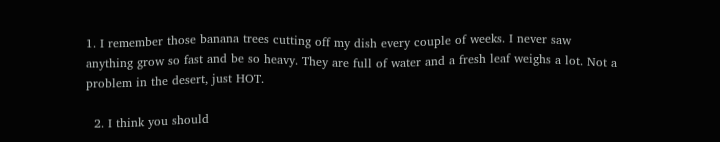1. I remember those banana trees cutting off my dish every couple of weeks. I never saw anything grow so fast and be so heavy. They are full of water and a fresh leaf weighs a lot. Not a problem in the desert, just HOT.

  2. I think you should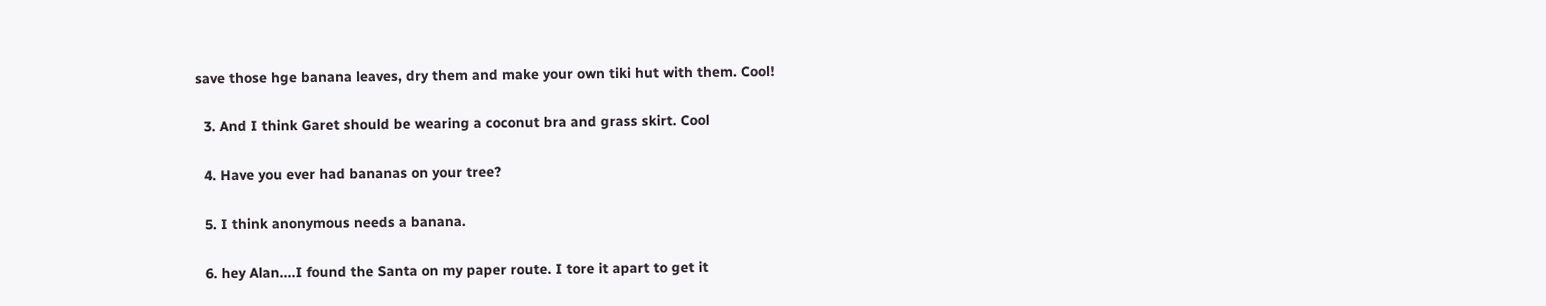save those hge banana leaves, dry them and make your own tiki hut with them. Cool!

  3. And I think Garet should be wearing a coconut bra and grass skirt. Cool

  4. Have you ever had bananas on your tree?

  5. I think anonymous needs a banana.

  6. hey Alan....I found the Santa on my paper route. I tore it apart to get it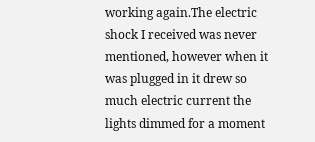working again.The electric shock I received was never mentioned, however when it was plugged in it drew so much electric current the lights dimmed for a moment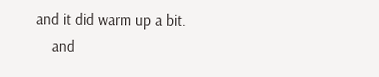and it did warm up a bit.
    and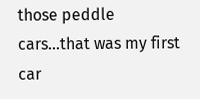those peddle cars...that was my first car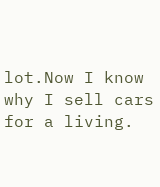lot.Now I know why I sell cars for a living.